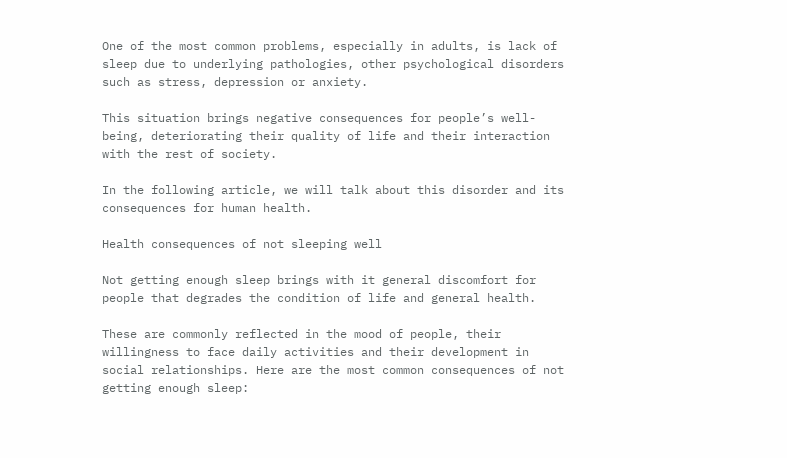One of the most common problems, especially in adults, is lack of sleep due to underlying pathologies, other psychological disorders such as stress, depression or anxiety.

This situation brings negative consequences for people’s well-being, deteriorating their quality of life and their interaction with the rest of society.

In the following article, we will talk about this disorder and its consequences for human health.

Health consequences of not sleeping well

Not getting enough sleep brings with it general discomfort for people that degrades the condition of life and general health.

These are commonly reflected in the mood of people, their willingness to face daily activities and their development in social relationships. Here are the most common consequences of not getting enough sleep: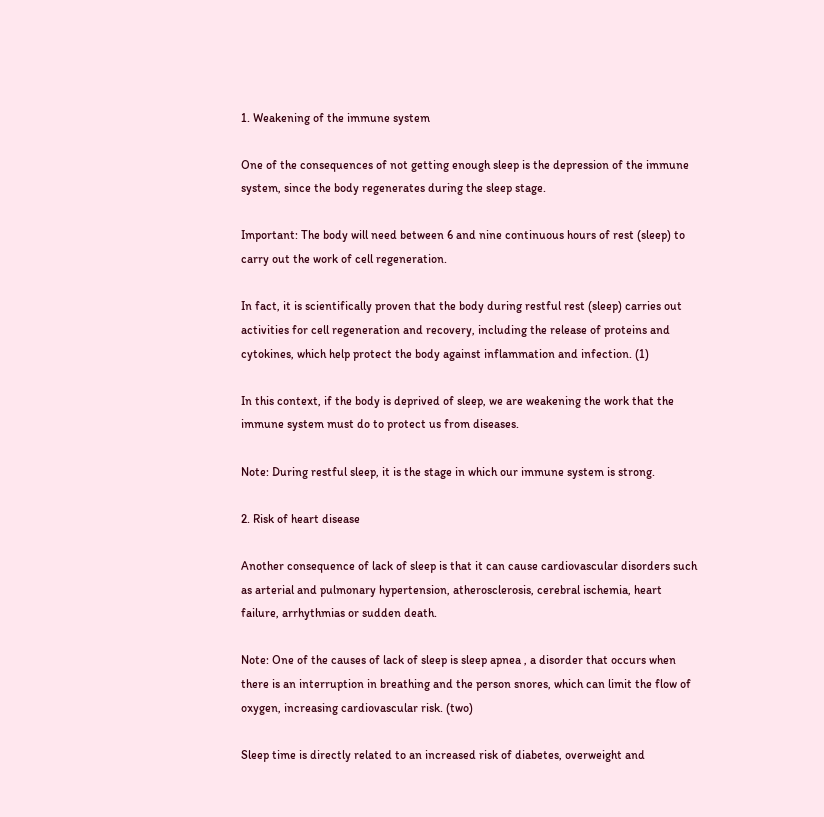1. Weakening of the immune system

One of the consequences of not getting enough sleep is the depression of the immune system, since the body regenerates during the sleep stage.

Important: The body will need between 6 and nine continuous hours of rest (sleep) to carry out the work of cell regeneration.

In fact, it is scientifically proven that the body during restful rest (sleep) carries out activities for cell regeneration and recovery, including the release of proteins and cytokines, which help protect the body against inflammation and infection. (1)

In this context, if the body is deprived of sleep, we are weakening the work that the immune system must do to protect us from diseases.

Note: During restful sleep, it is the stage in which our immune system is strong.

2. Risk of heart disease

Another consequence of lack of sleep is that it can cause cardiovascular disorders such as arterial and pulmonary hypertension, atherosclerosis, cerebral ischemia, heart failure, arrhythmias or sudden death.

Note: One of the causes of lack of sleep is sleep apnea , a disorder that occurs when there is an interruption in breathing and the person snores, which can limit the flow of oxygen, increasing cardiovascular risk. (two)

Sleep time is directly related to an increased risk of diabetes, overweight and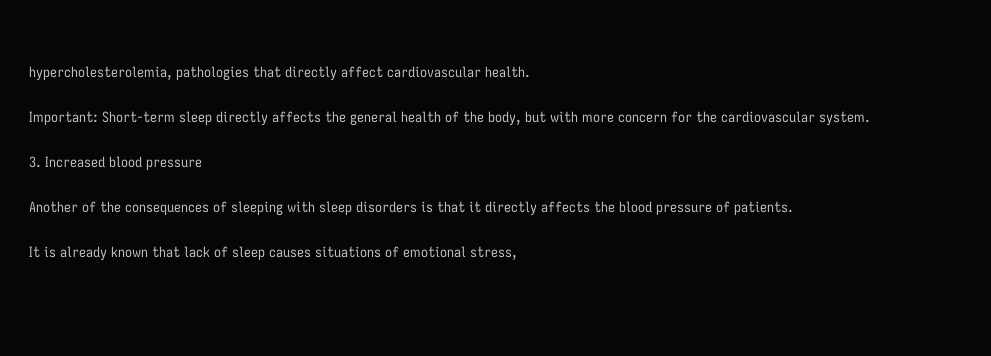hypercholesterolemia, pathologies that directly affect cardiovascular health.

Important: Short-term sleep directly affects the general health of the body, but with more concern for the cardiovascular system.

3. Increased blood pressure

Another of the consequences of sleeping with sleep disorders is that it directly affects the blood pressure of patients.

It is already known that lack of sleep causes situations of emotional stress,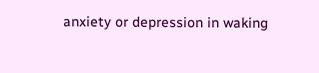anxiety or depression in waking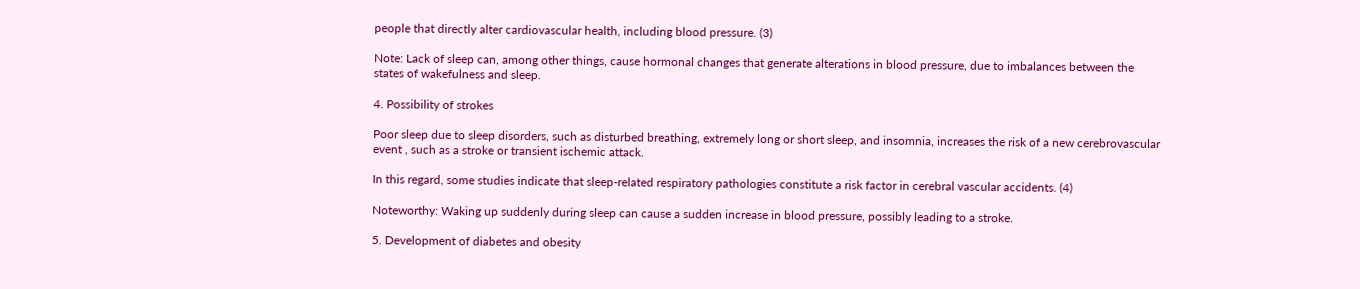people that directly alter cardiovascular health, including blood pressure. (3)

Note: Lack of sleep can, among other things, cause hormonal changes that generate alterations in blood pressure, due to imbalances between the states of wakefulness and sleep.

4. Possibility of strokes

Poor sleep due to sleep disorders, such as disturbed breathing, extremely long or short sleep, and insomnia, increases the risk of a new cerebrovascular event , such as a stroke or transient ischemic attack.

In this regard, some studies indicate that sleep-related respiratory pathologies constitute a risk factor in cerebral vascular accidents. (4)

Noteworthy: Waking up suddenly during sleep can cause a sudden increase in blood pressure, possibly leading to a stroke.

5. Development of diabetes and obesity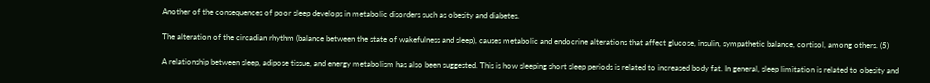Another of the consequences of poor sleep develops in metabolic disorders such as obesity and diabetes.

The alteration of the circadian rhythm (balance between the state of wakefulness and sleep), causes metabolic and endocrine alterations that affect glucose, insulin, sympathetic balance, cortisol, among others. (5)

A relationship between sleep, adipose tissue, and energy metabolism has also been suggested. This is how sleeping short sleep periods is related to increased body fat. In general, sleep limitation is related to obesity and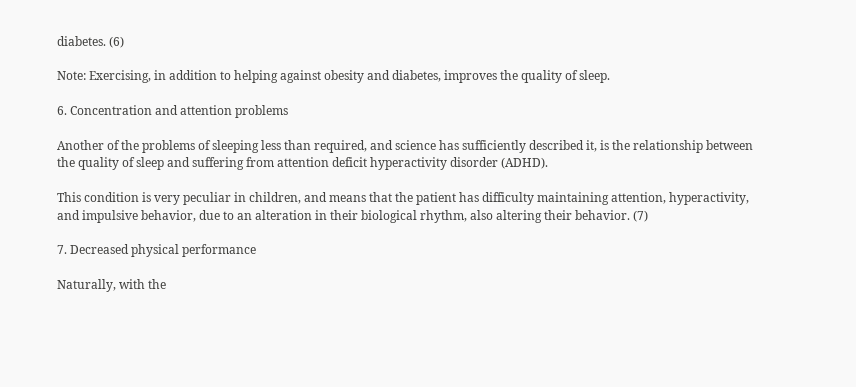diabetes. (6)

Note: Exercising, in addition to helping against obesity and diabetes, improves the quality of sleep.

6. Concentration and attention problems

Another of the problems of sleeping less than required, and science has sufficiently described it, is the relationship between the quality of sleep and suffering from attention deficit hyperactivity disorder (ADHD).

This condition is very peculiar in children, and means that the patient has difficulty maintaining attention, hyperactivity, and impulsive behavior, due to an alteration in their biological rhythm, also altering their behavior. (7)

7. Decreased physical performance

Naturally, with the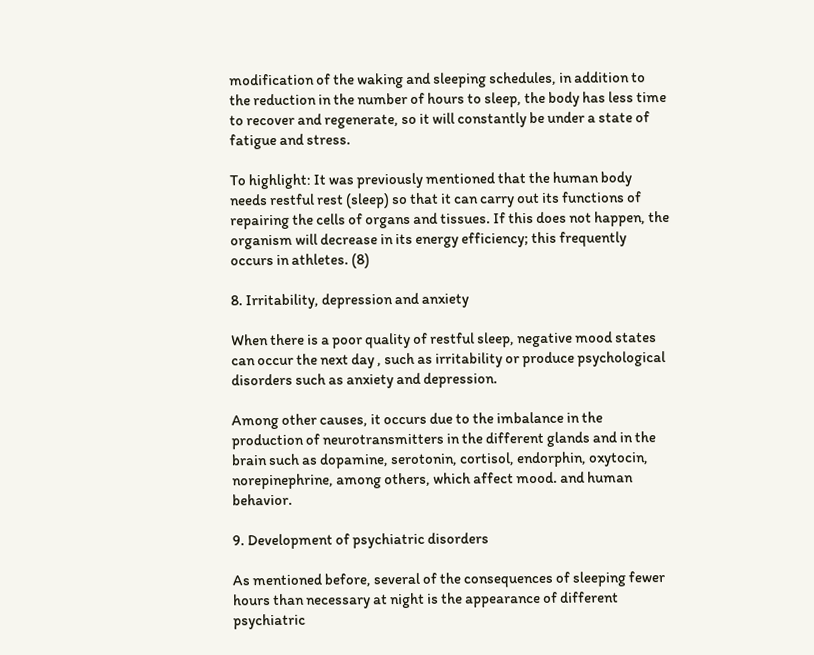modification of the waking and sleeping schedules, in addition to the reduction in the number of hours to sleep, the body has less time to recover and regenerate, so it will constantly be under a state of fatigue and stress.

To highlight: It was previously mentioned that the human body needs restful rest (sleep) so that it can carry out its functions of repairing the cells of organs and tissues. If this does not happen, the organism will decrease in its energy efficiency; this frequently occurs in athletes. (8)

8. Irritability, depression and anxiety

When there is a poor quality of restful sleep, negative mood states can occur the next day , such as irritability or produce psychological disorders such as anxiety and depression.

Among other causes, it occurs due to the imbalance in the production of neurotransmitters in the different glands and in the brain such as dopamine, serotonin, cortisol, endorphin, oxytocin, norepinephrine, among others, which affect mood. and human behavior.

9. Development of psychiatric disorders

As mentioned before, several of the consequences of sleeping fewer hours than necessary at night is the appearance of different psychiatric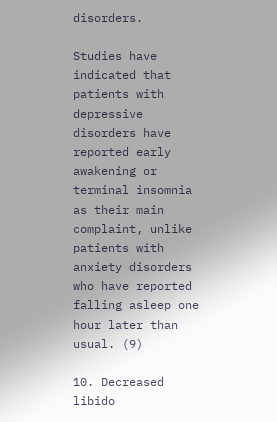disorders.

Studies have indicated that patients with depressive disorders have reported early awakening or terminal insomnia as their main complaint, unlike patients with anxiety disorders who have reported falling asleep one hour later than usual. (9)

10. Decreased libido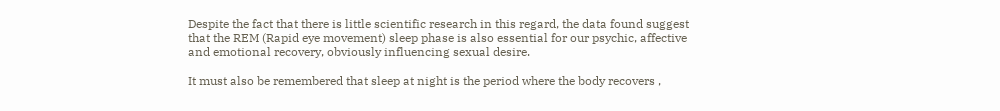Despite the fact that there is little scientific research in this regard, the data found suggest that the REM (Rapid eye movement) sleep phase is also essential for our psychic, affective and emotional recovery, obviously influencing sexual desire.

It must also be remembered that sleep at night is the period where the body recovers ,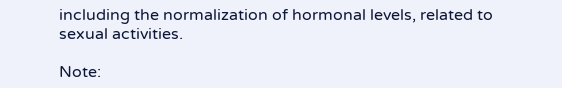including the normalization of hormonal levels, related to sexual activities.

Note: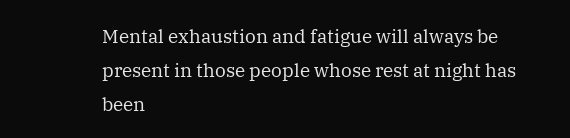Mental exhaustion and fatigue will always be present in those people whose rest at night has been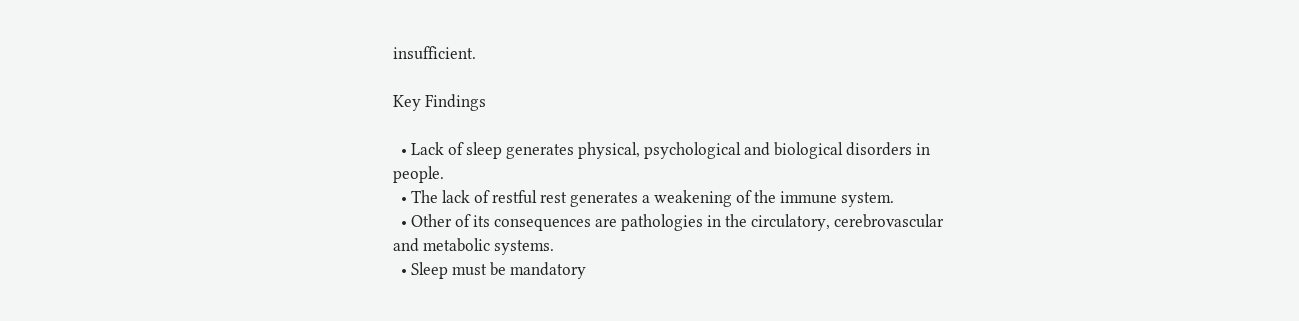insufficient.

Key Findings

  • Lack of sleep generates physical, psychological and biological disorders in people.
  • The lack of restful rest generates a weakening of the immune system.
  • Other of its consequences are pathologies in the circulatory, cerebrovascular and metabolic systems.
  • Sleep must be mandatory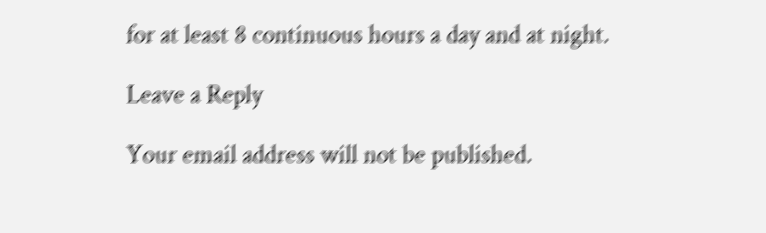for at least 8 continuous hours a day and at night.

Leave a Reply

Your email address will not be published.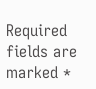Required fields are marked *